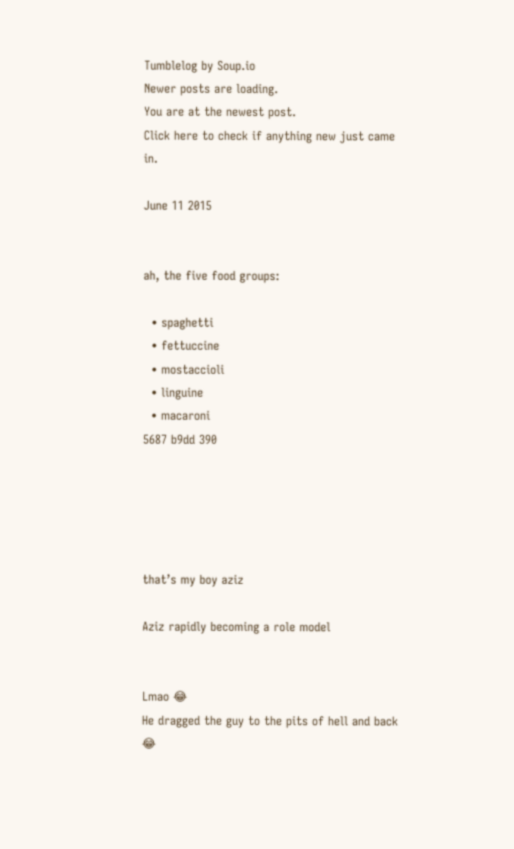Tumblelog by Soup.io
Newer posts are loading.
You are at the newest post.
Click here to check if anything new just came in.

June 11 2015


ah, the five food groups:

  • spaghetti
  • fettuccine
  • mostaccioli
  • linguine
  • macaroni
5687 b9dd 390





that’s my boy aziz

Aziz rapidly becoming a role model


Lmao 😂
He dragged the guy to the pits of hell and back 😂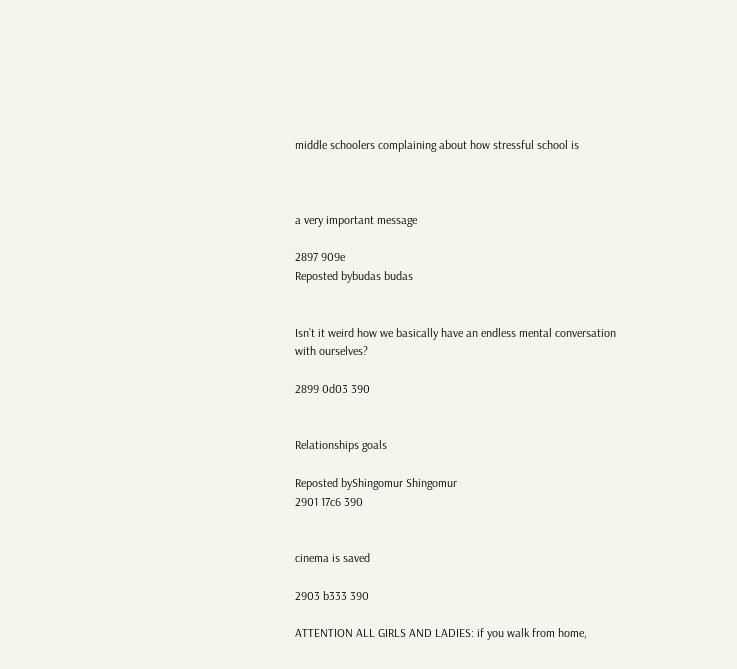middle schoolers complaining about how stressful school is



a very important message

2897 909e
Reposted bybudas budas


Isn’t it weird how we basically have an endless mental conversation with ourselves?

2899 0d03 390


Relationships goals

Reposted byShingomur Shingomur
2901 17c6 390


cinema is saved

2903 b333 390

ATTENTION ALL GIRLS AND LADIES: if you walk from home,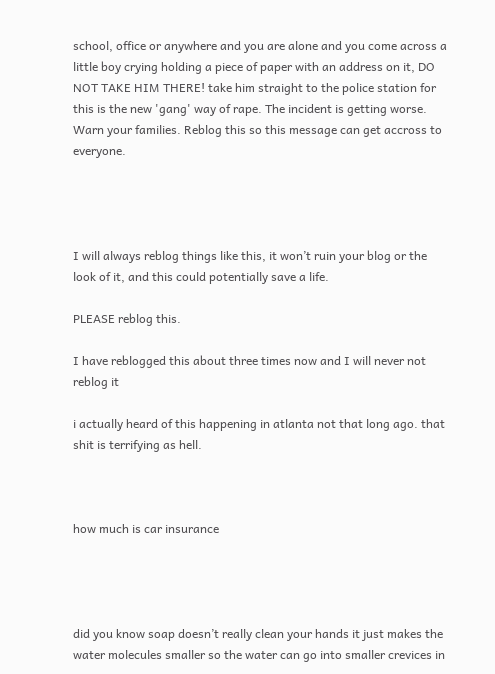school, office or anywhere and you are alone and you come across a little boy crying holding a piece of paper with an address on it, DO NOT TAKE HIM THERE! take him straight to the police station for this is the new 'gang' way of rape. The incident is getting worse. Warn your families. Reblog this so this message can get accross to everyone.




I will always reblog things like this, it won’t ruin your blog or the look of it, and this could potentially save a life.

PLEASE reblog this.

I have reblogged this about three times now and I will never not reblog it

i actually heard of this happening in atlanta not that long ago. that shit is terrifying as hell.



how much is car insurance




did you know soap doesn’t really clean your hands it just makes the water molecules smaller so the water can go into smaller crevices in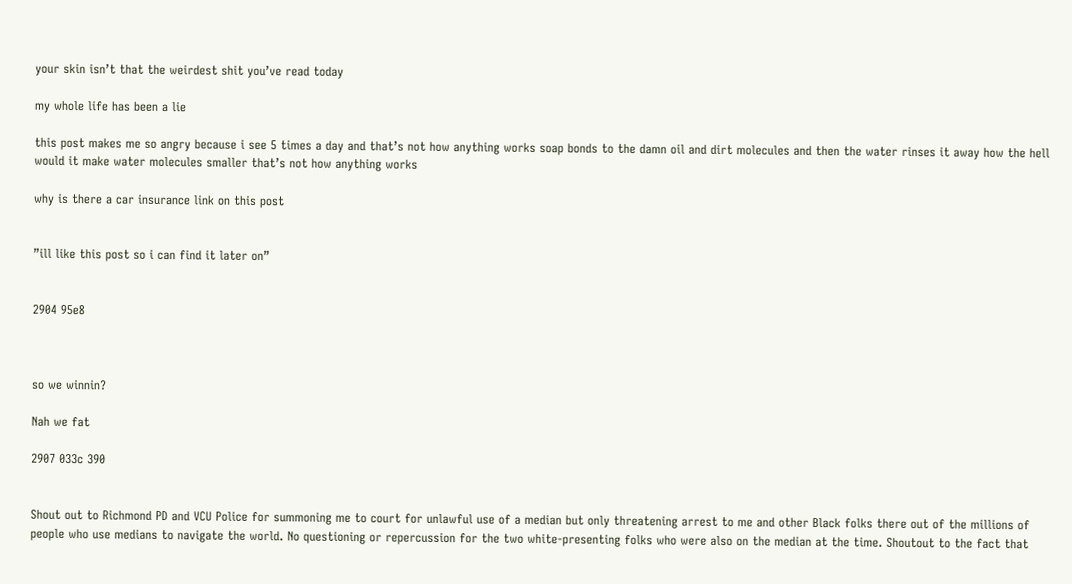your skin isn’t that the weirdest shit you’ve read today

my whole life has been a lie

this post makes me so angry because i see 5 times a day and that’s not how anything works soap bonds to the damn oil and dirt molecules and then the water rinses it away how the hell would it make water molecules smaller that’s not how anything works

why is there a car insurance link on this post


”ill like this post so i can find it later on”


2904 95e8



so we winnin?

Nah we fat

2907 033c 390


Shout out to Richmond PD and VCU Police for summoning me to court for unlawful use of a median but only threatening arrest to me and other Black folks there out of the millions of people who use medians to navigate the world. No questioning or repercussion for the two white-presenting folks who were also on the median at the time. Shoutout to the fact that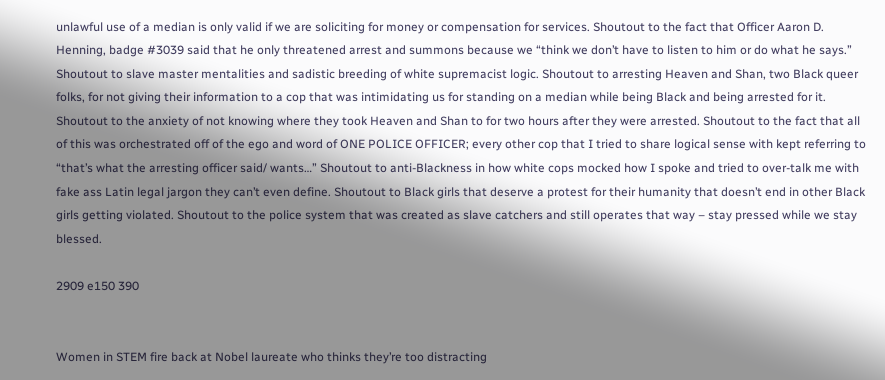unlawful use of a median is only valid if we are soliciting for money or compensation for services. Shoutout to the fact that Officer Aaron D. Henning, badge #3039 said that he only threatened arrest and summons because we “think we don’t have to listen to him or do what he says.” Shoutout to slave master mentalities and sadistic breeding of white supremacist logic. Shoutout to arresting Heaven and Shan, two Black queer folks, for not giving their information to a cop that was intimidating us for standing on a median while being Black and being arrested for it. Shoutout to the anxiety of not knowing where they took Heaven and Shan to for two hours after they were arrested. Shoutout to the fact that all of this was orchestrated off of the ego and word of ONE POLICE OFFICER; every other cop that I tried to share logical sense with kept referring to “that’s what the arresting officer said/ wants…” Shoutout to anti-Blackness in how white cops mocked how I spoke and tried to over-talk me with fake ass Latin legal jargon they can’t even define. Shoutout to Black girls that deserve a protest for their humanity that doesn’t end in other Black girls getting violated. Shoutout to the police system that was created as slave catchers and still operates that way – stay pressed while we stay blessed.

2909 e150 390


Women in STEM fire back at Nobel laureate who thinks they’re too distracting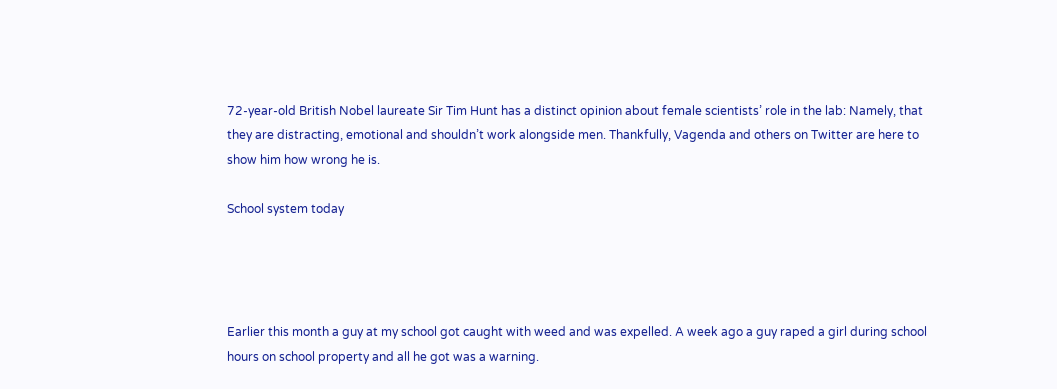72-year-old British Nobel laureate Sir Tim Hunt has a distinct opinion about female scientists’ role in the lab: Namely, that they are distracting, emotional and shouldn’t work alongside men. Thankfully, Vagenda and others on Twitter are here to show him how wrong he is.

School system today




Earlier this month a guy at my school got caught with weed and was expelled. A week ago a guy raped a girl during school hours on school property and all he got was a warning.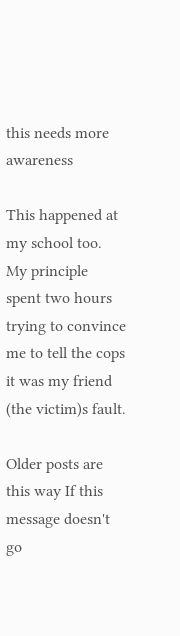this needs more awareness

This happened at my school too. My principle spent two hours trying to convince me to tell the cops it was my friend (the victim)s fault.

Older posts are this way If this message doesn't go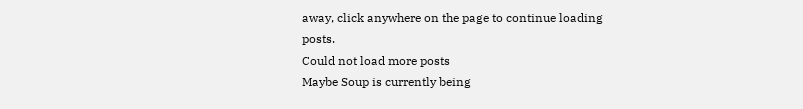away, click anywhere on the page to continue loading posts.
Could not load more posts
Maybe Soup is currently being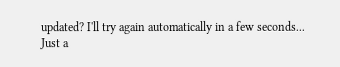updated? I'll try again automatically in a few seconds...
Just a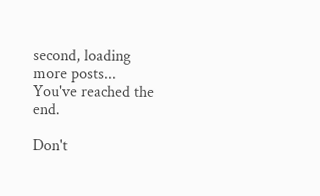second, loading more posts...
You've reached the end.

Don't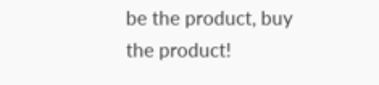be the product, buy the product!